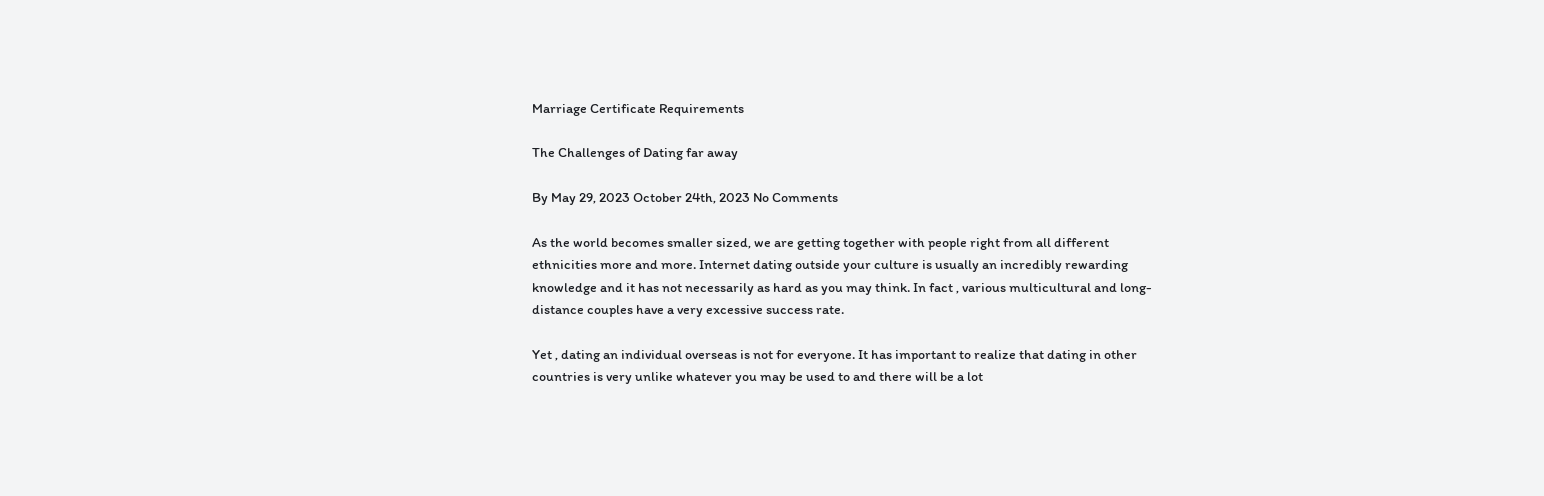Marriage Certificate Requirements

The Challenges of Dating far away

By May 29, 2023 October 24th, 2023 No Comments

As the world becomes smaller sized, we are getting together with people right from all different ethnicities more and more. Internet dating outside your culture is usually an incredibly rewarding knowledge and it has not necessarily as hard as you may think. In fact , various multicultural and long-distance couples have a very excessive success rate.

Yet , dating an individual overseas is not for everyone. It has important to realize that dating in other countries is very unlike whatever you may be used to and there will be a lot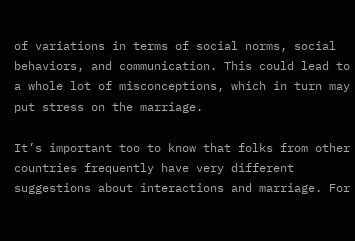of variations in terms of social norms, social behaviors, and communication. This could lead to a whole lot of misconceptions, which in turn may put stress on the marriage.

It’s important too to know that folks from other countries frequently have very different suggestions about interactions and marriage. For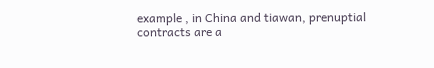example , in China and tiawan, prenuptial contracts are a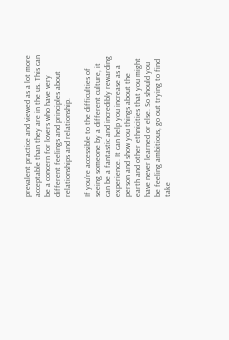prevalent practice and viewed as a lot more acceptable than they are in the us. This can be a concern for lovers who have very different feelings and principles about relationships and relationship.

If you’re accessible to the difficulties of seeing someone by a different culture, it can be a fantastic and incredibly rewarding experience. It can help you increase as a person and show you things about the earth and other ethnicities that you might have never learned or else. So should you be feeling ambitious, go out trying to find take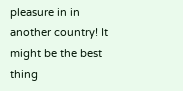pleasure in in another country! It might be the best thing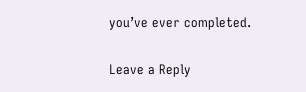you’ve ever completed.

Leave a Reply